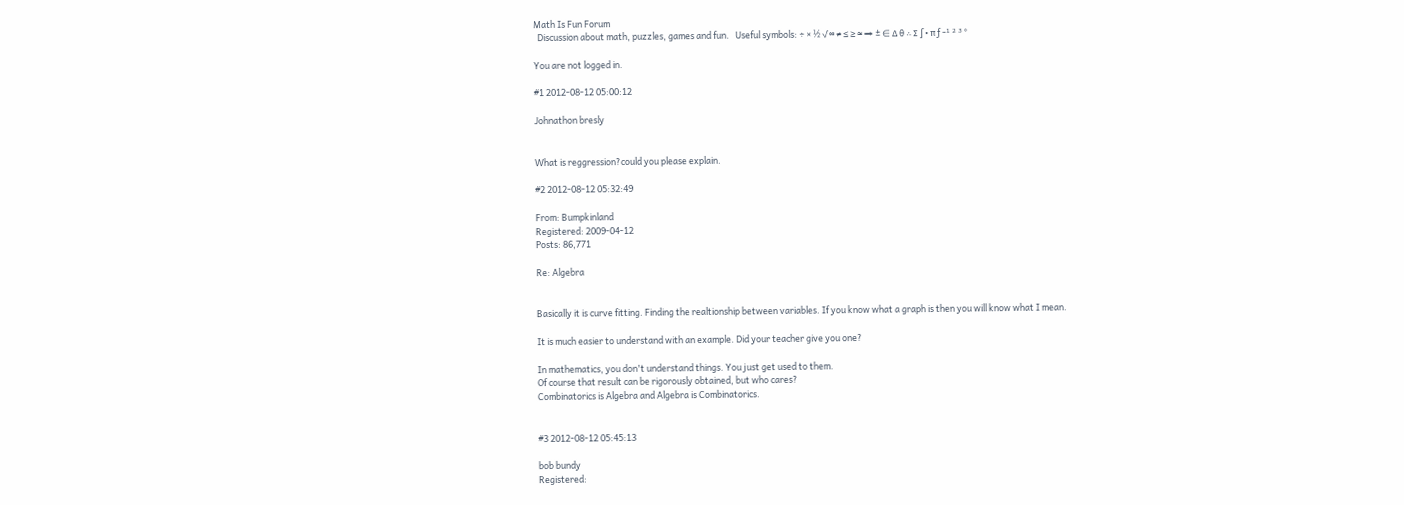Math Is Fun Forum
  Discussion about math, puzzles, games and fun.   Useful symbols: ÷ × ½ √ ∞ ≠ ≤ ≥ ≈ ⇒ ± ∈ Δ θ ∴ ∑ ∫ • π ƒ -¹ ² ³ °

You are not logged in.

#1 2012-08-12 05:00:12

Johnathon bresly


What is reggression?could you please explain.

#2 2012-08-12 05:32:49

From: Bumpkinland
Registered: 2009-04-12
Posts: 86,771

Re: Algebra


Basically it is curve fitting. Finding the realtionship between variables. If you know what a graph is then you will know what I mean.

It is much easier to understand with an example. Did your teacher give you one?

In mathematics, you don't understand things. You just get used to them.
Of course that result can be rigorously obtained, but who cares?
Combinatorics is Algebra and Algebra is Combinatorics.


#3 2012-08-12 05:45:13

bob bundy
Registered: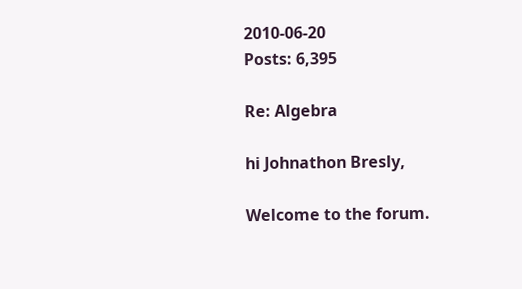2010-06-20
Posts: 6,395

Re: Algebra

hi Johnathon Bresly,

Welcome to the forum.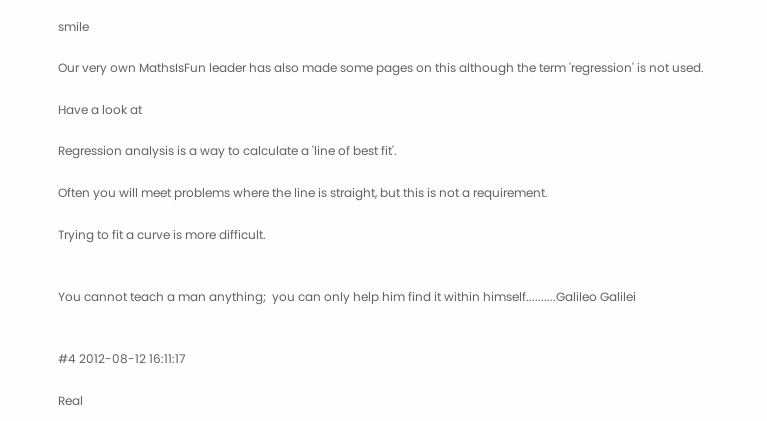smile

Our very own MathsIsFun leader has also made some pages on this although the term 'regression' is not used.

Have a look at

Regression analysis is a way to calculate a 'line of best fit'.

Often you will meet problems where the line is straight, but this is not a requirement.

Trying to fit a curve is more difficult.


You cannot teach a man anything;  you can only help him find it within himself..........Galileo Galilei


#4 2012-08-12 16:11:17

Real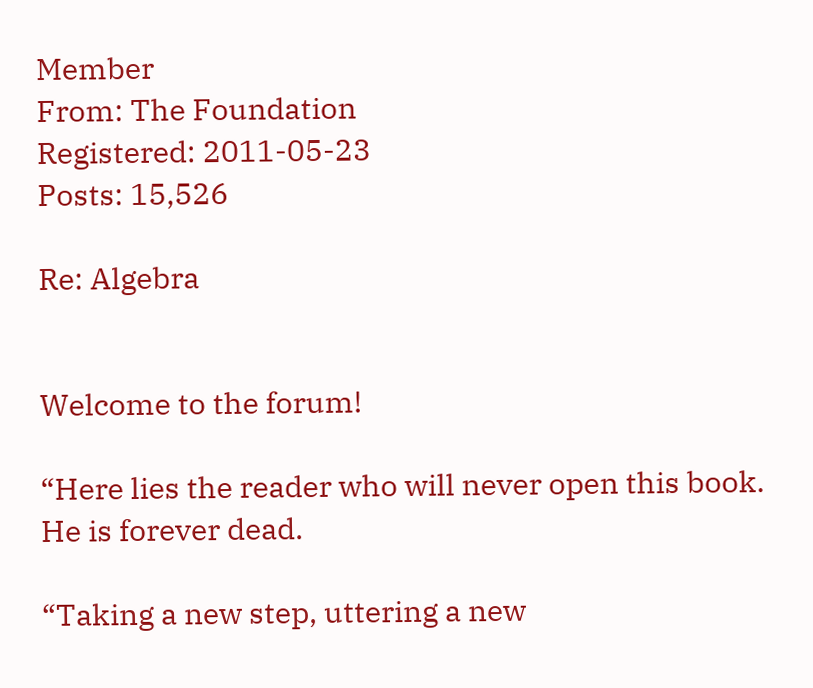Member
From: The Foundation
Registered: 2011-05-23
Posts: 15,526

Re: Algebra


Welcome to the forum!

“Here lies the reader who will never open this book. He is forever dead.

“Taking a new step, uttering a new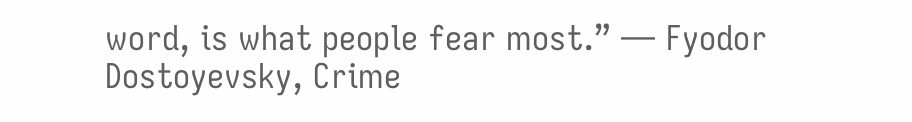word, is what people fear most.” ― Fyodor Dostoyevsky, Crime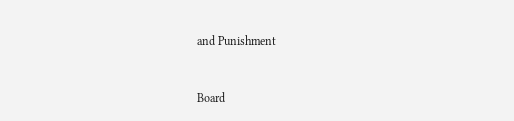and Punishment


Board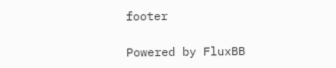footer

Powered by FluxBB